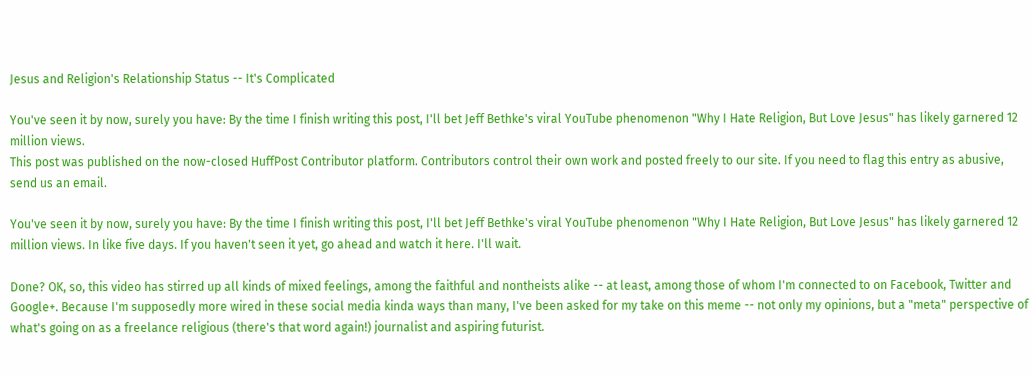Jesus and Religion's Relationship Status -- It's Complicated

You've seen it by now, surely you have: By the time I finish writing this post, I'll bet Jeff Bethke's viral YouTube phenomenon "Why I Hate Religion, But Love Jesus" has likely garnered 12 million views.
This post was published on the now-closed HuffPost Contributor platform. Contributors control their own work and posted freely to our site. If you need to flag this entry as abusive, send us an email.

You've seen it by now, surely you have: By the time I finish writing this post, I'll bet Jeff Bethke's viral YouTube phenomenon "Why I Hate Religion, But Love Jesus" has likely garnered 12 million views. In like five days. If you haven't seen it yet, go ahead and watch it here. I'll wait.

Done? OK, so, this video has stirred up all kinds of mixed feelings, among the faithful and nontheists alike -- at least, among those of whom I'm connected to on Facebook, Twitter and Google+. Because I'm supposedly more wired in these social media kinda ways than many, I've been asked for my take on this meme -- not only my opinions, but a "meta" perspective of what's going on as a freelance religious (there's that word again!) journalist and aspiring futurist.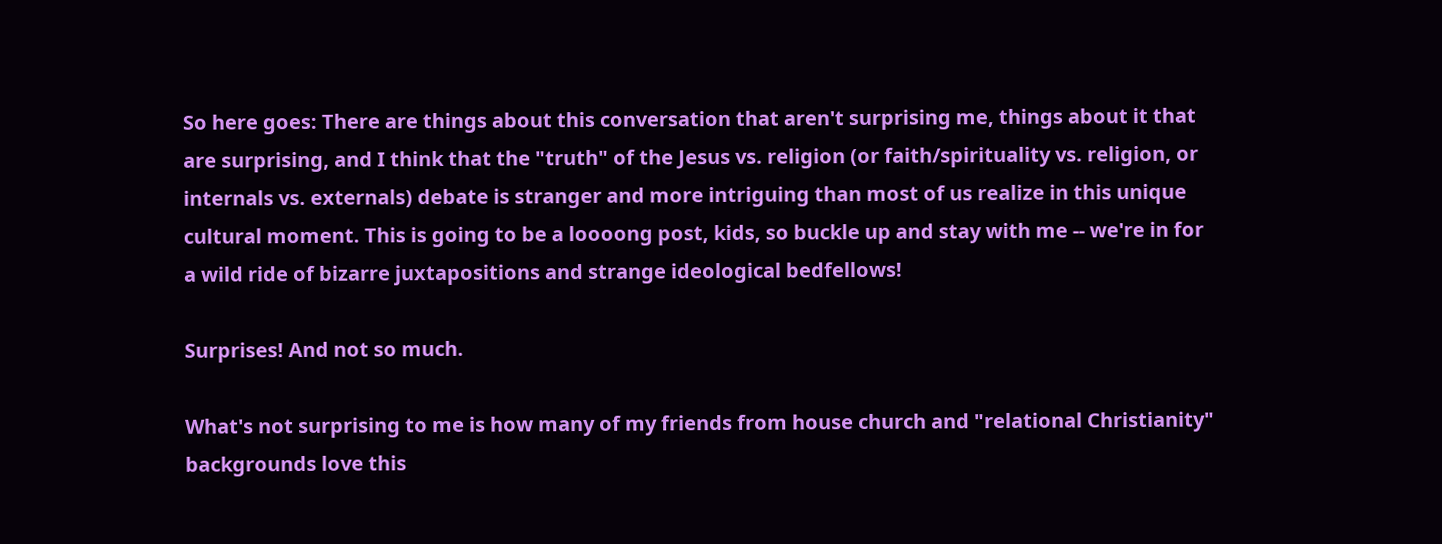So here goes: There are things about this conversation that aren't surprising me, things about it that are surprising, and I think that the "truth" of the Jesus vs. religion (or faith/spirituality vs. religion, or internals vs. externals) debate is stranger and more intriguing than most of us realize in this unique cultural moment. This is going to be a loooong post, kids, so buckle up and stay with me -- we're in for a wild ride of bizarre juxtapositions and strange ideological bedfellows!

Surprises! And not so much.

What's not surprising to me is how many of my friends from house church and "relational Christianity" backgrounds love this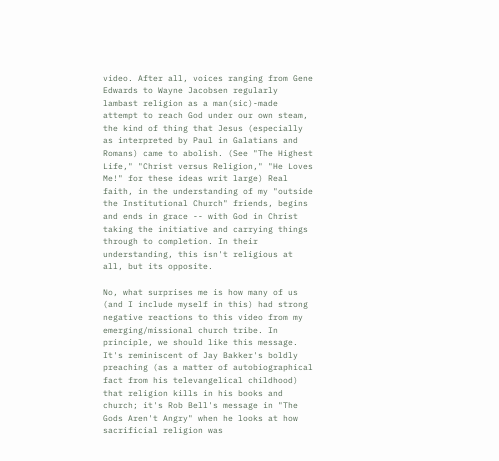video. After all, voices ranging from Gene Edwards to Wayne Jacobsen regularly lambast religion as a man(sic)-made attempt to reach God under our own steam, the kind of thing that Jesus (especially as interpreted by Paul in Galatians and Romans) came to abolish. (See "The Highest Life," "Christ versus Religion," "He Loves Me!" for these ideas writ large) Real faith, in the understanding of my "outside the Institutional Church" friends, begins and ends in grace -- with God in Christ taking the initiative and carrying things through to completion. In their understanding, this isn't religious at all, but its opposite.

No, what surprises me is how many of us (and I include myself in this) had strong negative reactions to this video from my emerging/missional church tribe. In principle, we should like this message. It's reminiscent of Jay Bakker's boldly preaching (as a matter of autobiographical fact from his televangelical childhood) that religion kills in his books and church; it's Rob Bell's message in "The Gods Aren't Angry" when he looks at how sacrificial religion was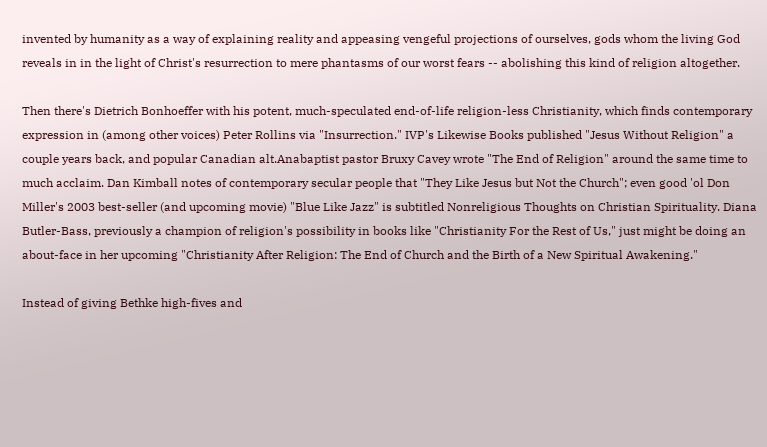invented by humanity as a way of explaining reality and appeasing vengeful projections of ourselves, gods whom the living God reveals in in the light of Christ's resurrection to mere phantasms of our worst fears -- abolishing this kind of religion altogether.

Then there's Dietrich Bonhoeffer with his potent, much-speculated end-of-life religion-less Christianity, which finds contemporary expression in (among other voices) Peter Rollins via "Insurrection." IVP's Likewise Books published "Jesus Without Religion" a couple years back, and popular Canadian alt.Anabaptist pastor Bruxy Cavey wrote "The End of Religion" around the same time to much acclaim. Dan Kimball notes of contemporary secular people that "They Like Jesus but Not the Church"; even good 'ol Don Miller's 2003 best-seller (and upcoming movie) "Blue Like Jazz" is subtitled Nonreligious Thoughts on Christian Spirituality. Diana Butler-Bass, previously a champion of religion's possibility in books like "Christianity For the Rest of Us," just might be doing an about-face in her upcoming "Christianity After Religion: The End of Church and the Birth of a New Spiritual Awakening."

Instead of giving Bethke high-fives and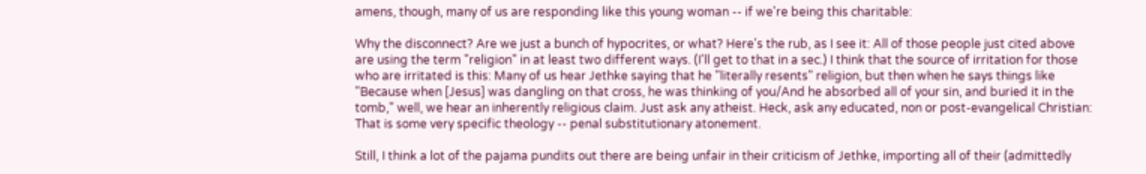amens, though, many of us are responding like this young woman -- if we're being this charitable:

Why the disconnect? Are we just a bunch of hypocrites, or what? Here's the rub, as I see it: All of those people just cited above are using the term "religion" in at least two different ways. (I'll get to that in a sec.) I think that the source of irritation for those who are irritated is this: Many of us hear Jethke saying that he "literally resents" religion, but then when he says things like "Because when [Jesus] was dangling on that cross, he was thinking of you/And he absorbed all of your sin, and buried it in the tomb," well, we hear an inherently religious claim. Just ask any atheist. Heck, ask any educated, non or post-evangelical Christian: That is some very specific theology -- penal substitutionary atonement.

Still, I think a lot of the pajama pundits out there are being unfair in their criticism of Jethke, importing all of their (admittedly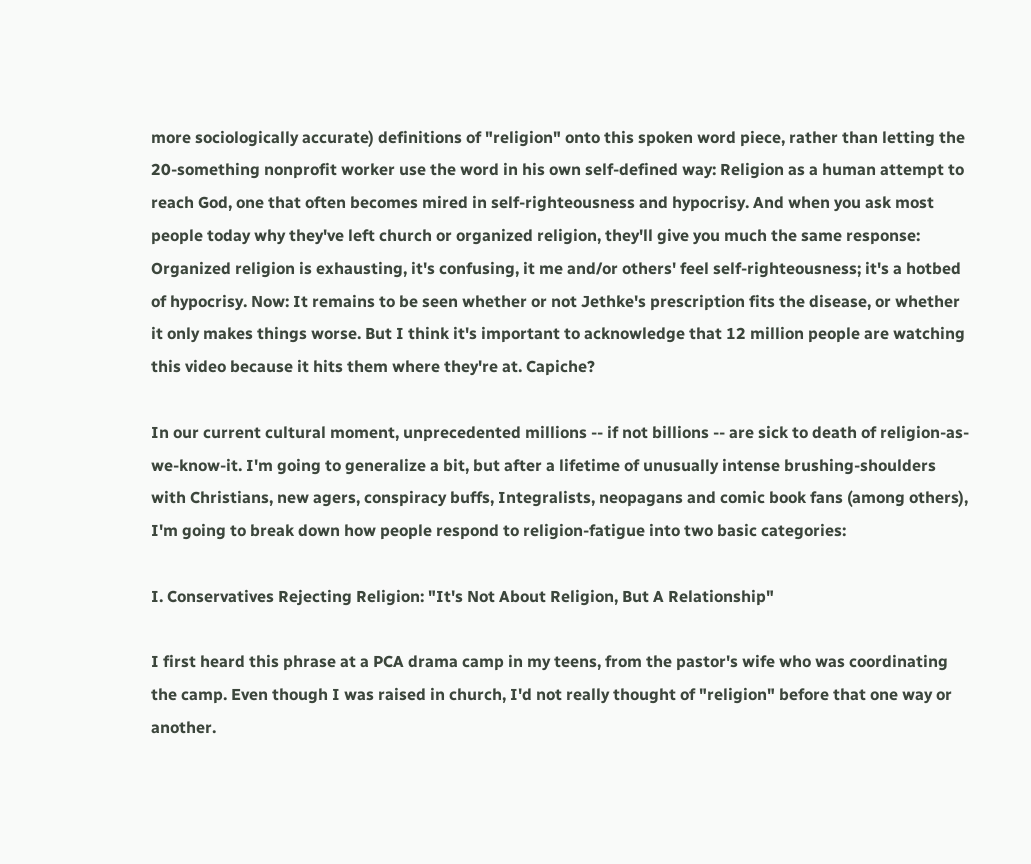more sociologically accurate) definitions of "religion" onto this spoken word piece, rather than letting the 20-something nonprofit worker use the word in his own self-defined way: Religion as a human attempt to reach God, one that often becomes mired in self-righteousness and hypocrisy. And when you ask most people today why they've left church or organized religion, they'll give you much the same response: Organized religion is exhausting, it's confusing, it me and/or others' feel self-righteousness; it's a hotbed of hypocrisy. Now: It remains to be seen whether or not Jethke's prescription fits the disease, or whether it only makes things worse. But I think it's important to acknowledge that 12 million people are watching this video because it hits them where they're at. Capiche?

In our current cultural moment, unprecedented millions -- if not billions -- are sick to death of religion-as-we-know-it. I'm going to generalize a bit, but after a lifetime of unusually intense brushing-shoulders with Christians, new agers, conspiracy buffs, Integralists, neopagans and comic book fans (among others), I'm going to break down how people respond to religion-fatigue into two basic categories:

I. Conservatives Rejecting Religion: "It's Not About Religion, But A Relationship"

I first heard this phrase at a PCA drama camp in my teens, from the pastor's wife who was coordinating the camp. Even though I was raised in church, I'd not really thought of "religion" before that one way or another.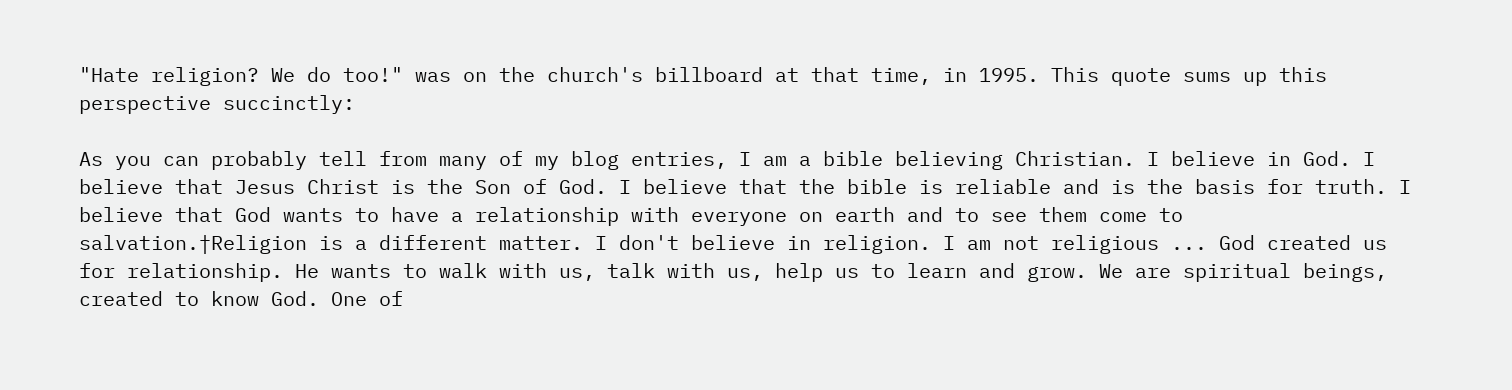"Hate religion? We do too!" was on the church's billboard at that time, in 1995. This quote sums up this perspective succinctly:

As you can probably tell from many of my blog entries, I am a bible believing Christian. I believe in God. I believe that Jesus Christ is the Son of God. I believe that the bible is reliable and is the basis for truth. I believe that God wants to have a relationship with everyone on earth and to see them come to salvation.†Religion is a different matter. I don't believe in religion. I am not religious ... God created us for relationship. He wants to walk with us, talk with us, help us to learn and grow. We are spiritual beings, created to know God. One of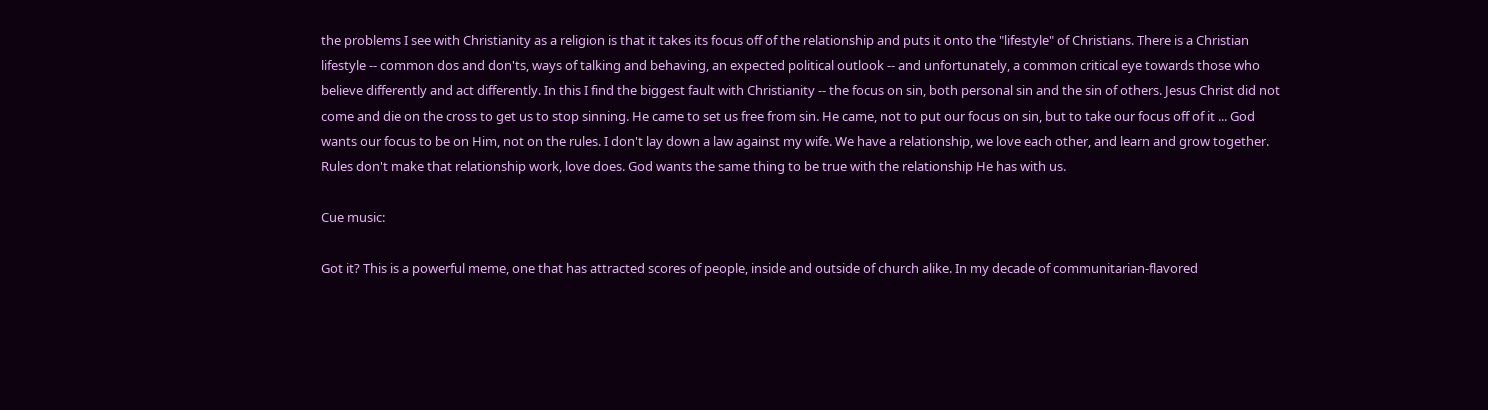the problems I see with Christianity as a religion is that it takes its focus off of the relationship and puts it onto the "lifestyle" of Christians. There is a Christian lifestyle -- common dos and don'ts, ways of talking and behaving, an expected political outlook -- and unfortunately, a common critical eye towards those who believe differently and act differently. In this I find the biggest fault with Christianity -- the focus on sin, both personal sin and the sin of others. Jesus Christ did not come and die on the cross to get us to stop sinning. He came to set us free from sin. He came, not to put our focus on sin, but to take our focus off of it ... God wants our focus to be on Him, not on the rules. I don't lay down a law against my wife. We have a relationship, we love each other, and learn and grow together. Rules don't make that relationship work, love does. God wants the same thing to be true with the relationship He has with us.

Cue music:

Got it? This is a powerful meme, one that has attracted scores of people, inside and outside of church alike. In my decade of communitarian-flavored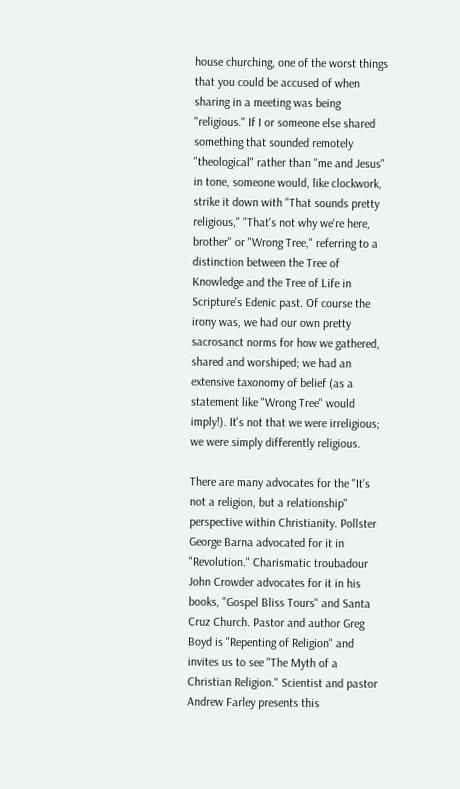house churching, one of the worst things that you could be accused of when sharing in a meeting was being "religious." If I or someone else shared something that sounded remotely "theological" rather than "me and Jesus" in tone, someone would, like clockwork, strike it down with "That sounds pretty religious," "That's not why we're here, brother" or "Wrong Tree," referring to a distinction between the Tree of Knowledge and the Tree of Life in Scripture's Edenic past. Of course the irony was, we had our own pretty sacrosanct norms for how we gathered, shared and worshiped; we had an extensive taxonomy of belief (as a statement like "Wrong Tree" would imply!). It's not that we were irreligious; we were simply differently religious.

There are many advocates for the "It's not a religion, but a relationship" perspective within Christianity. Pollster George Barna advocated for it in "Revolution." Charismatic troubadour John Crowder advocates for it in his books, "Gospel Bliss Tours" and Santa Cruz Church. Pastor and author Greg Boyd is "Repenting of Religion" and invites us to see "The Myth of a Christian Religion." Scientist and pastor Andrew Farley presents this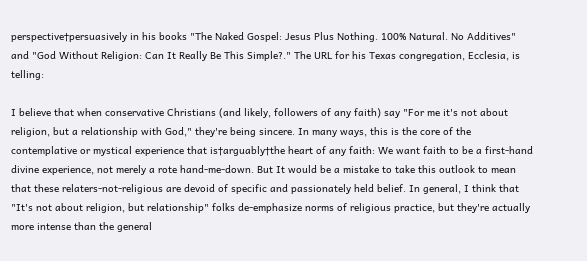perspective†persuasively in his books "The Naked Gospel: Jesus Plus Nothing. 100% Natural. No Additives" and "God Without Religion: Can It Really Be This Simple?." The URL for his Texas congregation, Ecclesia, is telling:

I believe that when conservative Christians (and likely, followers of any faith) say "For me it's not about religion, but a relationship with God," they're being sincere. In many ways, this is the core of the contemplative or mystical experience that is†arguably†the heart of any faith: We want faith to be a first-hand divine experience, not merely a rote hand-me-down. But It would be a mistake to take this outlook to mean that these relaters-not-religious are devoid of specific and passionately held belief. In general, I think that "It's not about religion, but relationship" folks de-emphasize norms of religious practice, but they're actually more intense than the general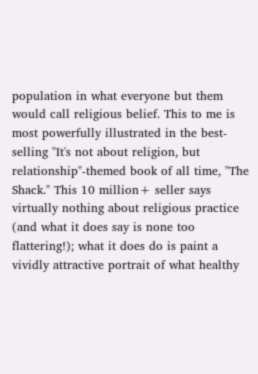population in what everyone but them would call religious belief. This to me is most powerfully illustrated in the best-selling "It's not about religion, but relationship"-themed book of all time, "The Shack." This 10 million+ seller says virtually nothing about religious practice (and what it does say is none too flattering!); what it does do is paint a vividly attractive portrait of what healthy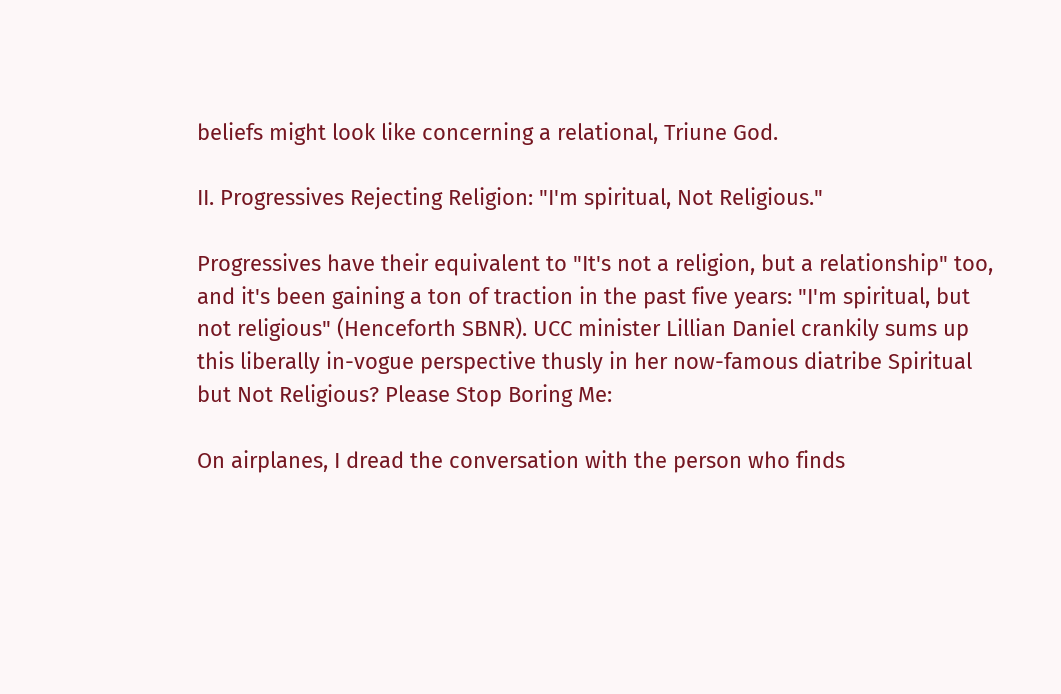beliefs might look like concerning a relational, Triune God.

II. Progressives Rejecting Religion: "I'm spiritual, Not Religious."

Progressives have their equivalent to "It's not a religion, but a relationship" too, and it's been gaining a ton of traction in the past five years: "I'm spiritual, but not religious" (Henceforth SBNR). UCC minister Lillian Daniel crankily sums up this liberally in-vogue perspective thusly in her now-famous diatribe Spiritual but Not Religious? Please Stop Boring Me:

On airplanes, I dread the conversation with the person who finds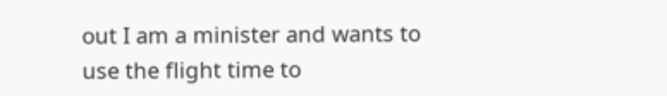out I am a minister and wants to use the flight time to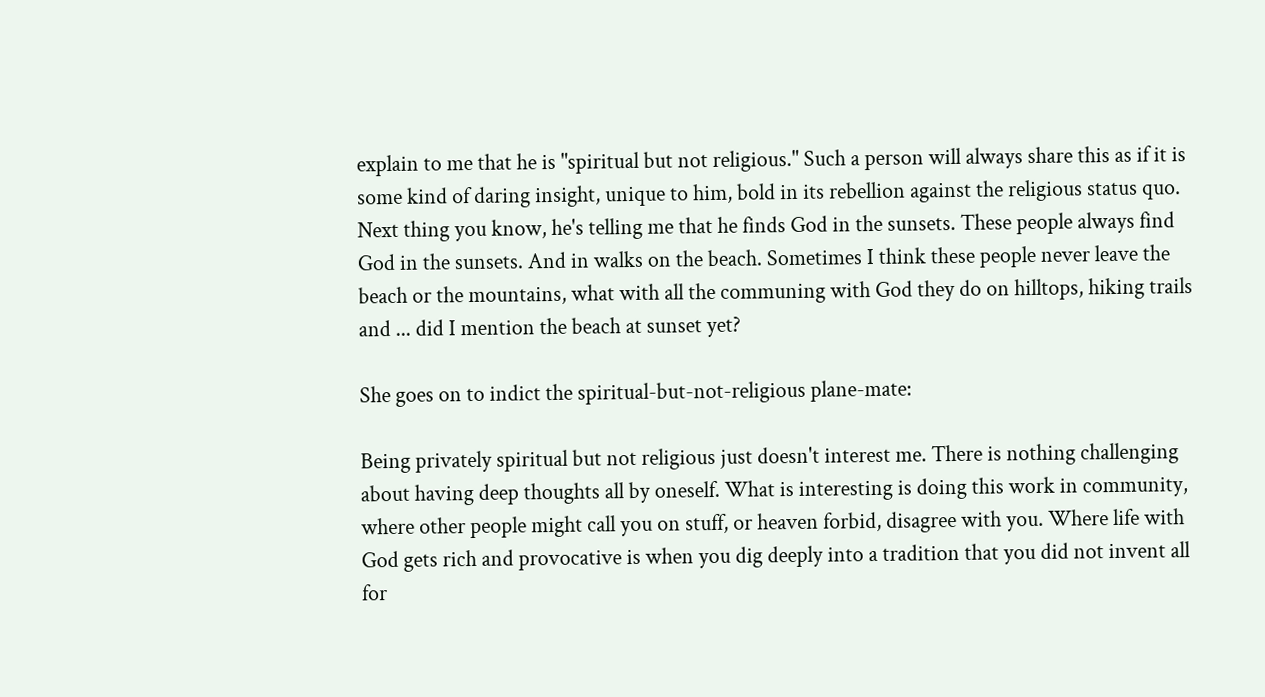explain to me that he is "spiritual but not religious." Such a person will always share this as if it is some kind of daring insight, unique to him, bold in its rebellion against the religious status quo. Next thing you know, he's telling me that he finds God in the sunsets. These people always find God in the sunsets. And in walks on the beach. Sometimes I think these people never leave the beach or the mountains, what with all the communing with God they do on hilltops, hiking trails and ... did I mention the beach at sunset yet?

She goes on to indict the spiritual-but-not-religious plane-mate:

Being privately spiritual but not religious just doesn't interest me. There is nothing challenging about having deep thoughts all by oneself. What is interesting is doing this work in community, where other people might call you on stuff, or heaven forbid, disagree with you. Where life with God gets rich and provocative is when you dig deeply into a tradition that you did not invent all for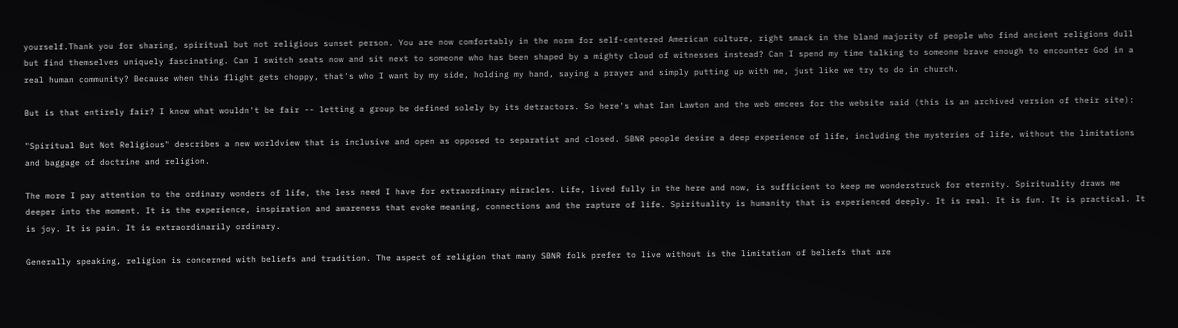yourself.Thank you for sharing, spiritual but not religious sunset person. You are now comfortably in the norm for self-centered American culture, right smack in the bland majority of people who find ancient religions dull but find themselves uniquely fascinating. Can I switch seats now and sit next to someone who has been shaped by a mighty cloud of witnesses instead? Can I spend my time talking to someone brave enough to encounter God in a real human community? Because when this flight gets choppy, that's who I want by my side, holding my hand, saying a prayer and simply putting up with me, just like we try to do in church.

But is that entirely fair? I know what wouldn't be fair -- letting a group be defined solely by its detractors. So here's what Ian Lawton and the web emcees for the website said (this is an archived version of their site):

"Spiritual But Not Religious" describes a new worldview that is inclusive and open as opposed to separatist and closed. SBNR people desire a deep experience of life, including the mysteries of life, without the limitations and baggage of doctrine and religion.

The more I pay attention to the ordinary wonders of life, the less need I have for extraordinary miracles. Life, lived fully in the here and now, is sufficient to keep me wonderstruck for eternity. Spirituality draws me deeper into the moment. It is the experience, inspiration and awareness that evoke meaning, connections and the rapture of life. Spirituality is humanity that is experienced deeply. It is real. It is fun. It is practical. It is joy. It is pain. It is extraordinarily ordinary.

Generally speaking, religion is concerned with beliefs and tradition. The aspect of religion that many SBNR folk prefer to live without is the limitation of beliefs that are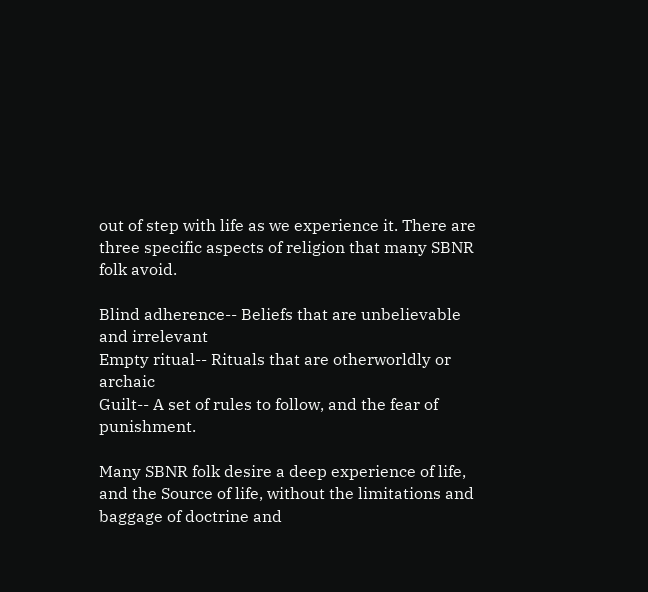out of step with life as we experience it. There are three specific aspects of religion that many SBNR folk avoid.

Blind adherence-- Beliefs that are unbelievable and irrelevant
Empty ritual-- Rituals that are otherworldly or archaic
Guilt-- A set of rules to follow, and the fear of punishment.

Many SBNR folk desire a deep experience of life, and the Source of life, without the limitations and baggage of doctrine and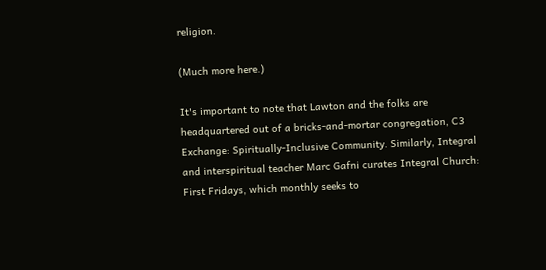religion.

(Much more here.)

It's important to note that Lawton and the folks are headquartered out of a bricks-and-mortar congregation, C3 Exchange: Spiritually-Inclusive Community. Similarly, Integral and interspiritual teacher Marc Gafni curates Integral Church: First Fridays, which monthly seeks to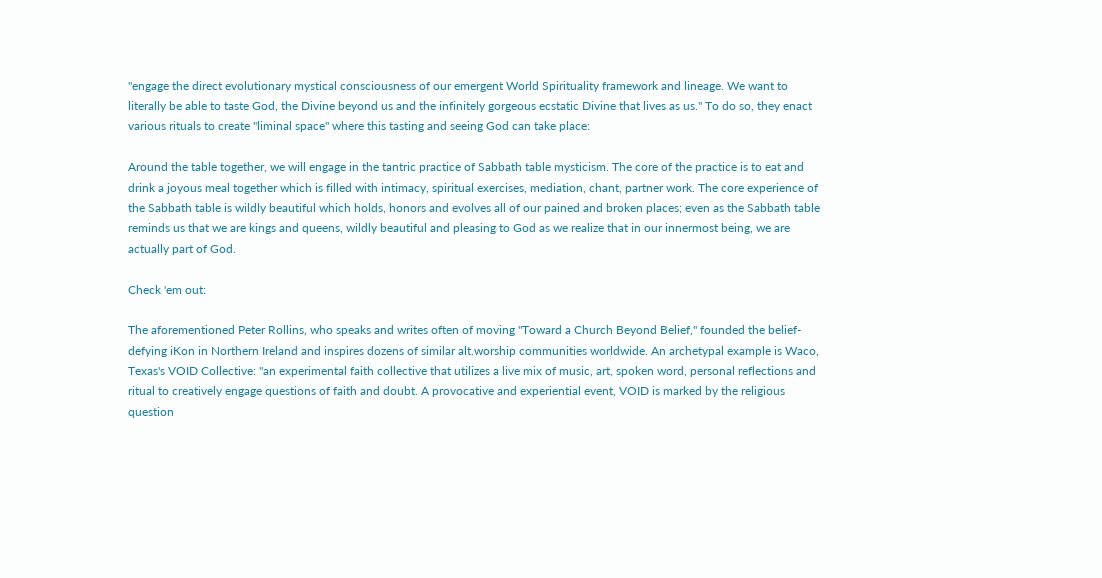"engage the direct evolutionary mystical consciousness of our emergent World Spirituality framework and lineage. We want to literally be able to taste God, the Divine beyond us and the infinitely gorgeous ecstatic Divine that lives as us." To do so, they enact various rituals to create "liminal space" where this tasting and seeing God can take place:

Around the table together, we will engage in the tantric practice of Sabbath table mysticism. The core of the practice is to eat and drink a joyous meal together which is filled with intimacy, spiritual exercises, mediation, chant, partner work. The core experience of the Sabbath table is wildly beautiful which holds, honors and evolves all of our pained and broken places; even as the Sabbath table reminds us that we are kings and queens, wildly beautiful and pleasing to God as we realize that in our innermost being, we are actually part of God.

Check 'em out:

The aforementioned Peter Rollins, who speaks and writes often of moving "Toward a Church Beyond Belief," founded the belief-defying iKon in Northern Ireland and inspires dozens of similar alt.worship communities worldwide. An archetypal example is Waco, Texas's VOID Collective: "an experimental faith collective that utilizes a live mix of music, art, spoken word, personal reflections and ritual to creatively engage questions of faith and doubt. A provocative and experiential event, VOID is marked by the religious question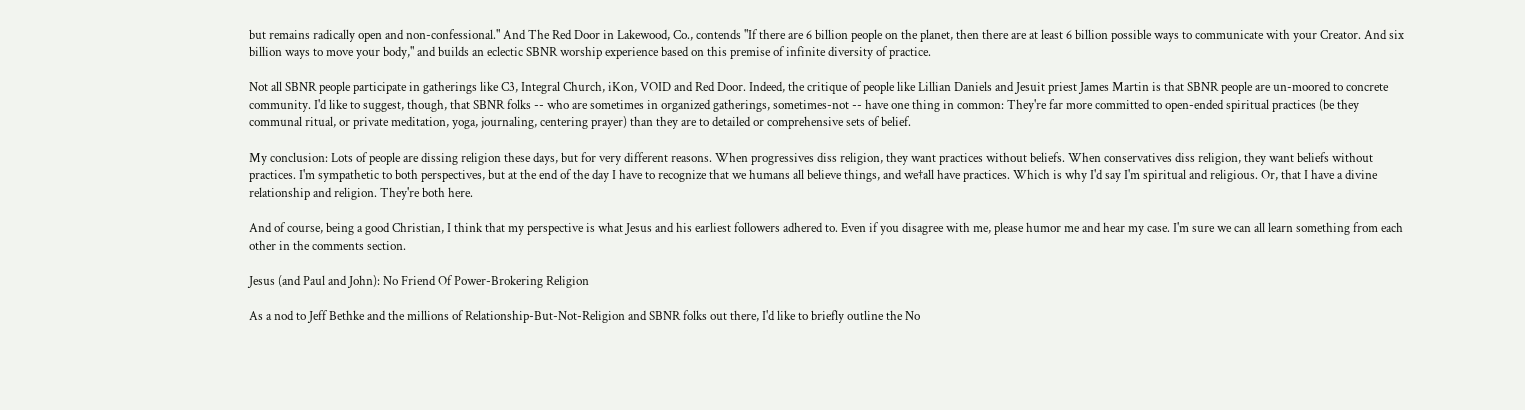but remains radically open and non-confessional." And The Red Door in Lakewood, Co., contends "If there are 6 billion people on the planet, then there are at least 6 billion possible ways to communicate with your Creator. And six billion ways to move your body," and builds an eclectic SBNR worship experience based on this premise of infinite diversity of practice.

Not all SBNR people participate in gatherings like C3, Integral Church, iKon, VOID and Red Door. Indeed, the critique of people like Lillian Daniels and Jesuit priest James Martin is that SBNR people are un-moored to concrete community. I'd like to suggest, though, that SBNR folks -- who are sometimes in organized gatherings, sometimes-not -- have one thing in common: They're far more committed to open-ended spiritual practices (be they communal ritual, or private meditation, yoga, journaling, centering prayer) than they are to detailed or comprehensive sets of belief.

My conclusion: Lots of people are dissing religion these days, but for very different reasons. When progressives diss religion, they want practices without beliefs. When conservatives diss religion, they want beliefs without practices. I'm sympathetic to both perspectives, but at the end of the day I have to recognize that we humans all believe things, and we†all have practices. Which is why I'd say I'm spiritual and religious. Or, that I have a divine relationship and religion. They're both here.

And of course, being a good Christian, I think that my perspective is what Jesus and his earliest followers adhered to. Even if you disagree with me, please humor me and hear my case. I'm sure we can all learn something from each other in the comments section.

Jesus (and Paul and John): No Friend Of Power-Brokering Religion

As a nod to Jeff Bethke and the millions of Relationship-But-Not-Religion and SBNR folks out there, I'd like to briefly outline the No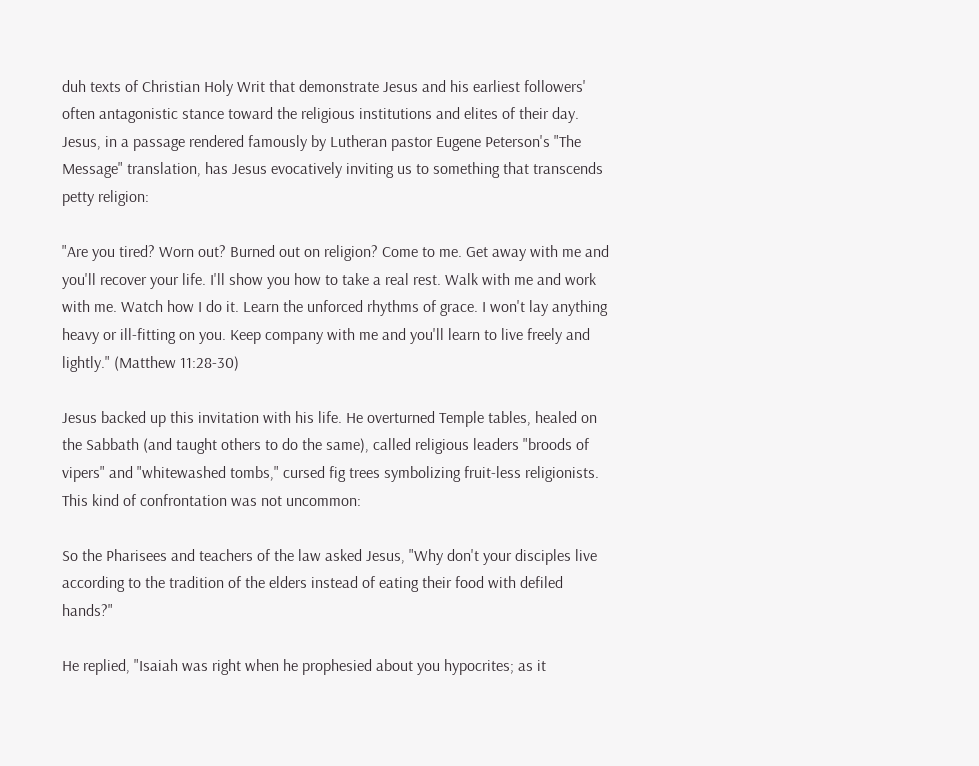duh texts of Christian Holy Writ that demonstrate Jesus and his earliest followers' often antagonistic stance toward the religious institutions and elites of their day. Jesus, in a passage rendered famously by Lutheran pastor Eugene Peterson's "The Message" translation, has Jesus evocatively inviting us to something that transcends petty religion:

"Are you tired? Worn out? Burned out on religion? Come to me. Get away with me and you'll recover your life. I'll show you how to take a real rest. Walk with me and work with me. Watch how I do it. Learn the unforced rhythms of grace. I won't lay anything heavy or ill-fitting on you. Keep company with me and you'll learn to live freely and lightly." (Matthew 11:28-30)

Jesus backed up this invitation with his life. He overturned Temple tables, healed on the Sabbath (and taught others to do the same), called religious leaders "broods of vipers" and "whitewashed tombs," cursed fig trees symbolizing fruit-less religionists. This kind of confrontation was not uncommon:

So the Pharisees and teachers of the law asked Jesus, "Why don't your disciples live according to the tradition of the elders instead of eating their food with defiled hands?"

He replied, "Isaiah was right when he prophesied about you hypocrites; as it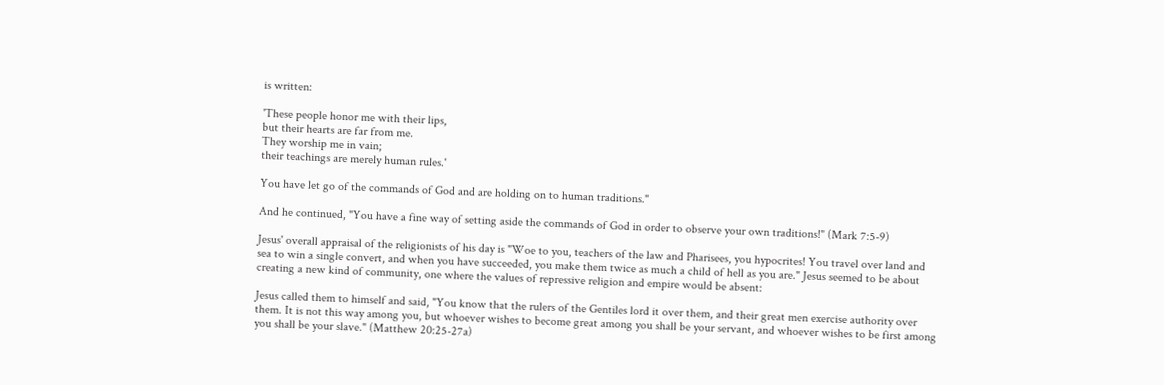is written:

'These people honor me with their lips,
but their hearts are far from me.
They worship me in vain;
their teachings are merely human rules.'

You have let go of the commands of God and are holding on to human traditions."

And he continued, "You have a fine way of setting aside the commands of God in order to observe your own traditions!" (Mark 7:5-9)

Jesus' overall appraisal of the religionists of his day is "Woe to you, teachers of the law and Pharisees, you hypocrites! You travel over land and sea to win a single convert, and when you have succeeded, you make them twice as much a child of hell as you are." Jesus seemed to be about creating a new kind of community, one where the values of repressive religion and empire would be absent:

Jesus called them to himself and said, "You know that the rulers of the Gentiles lord it over them, and their great men exercise authority over them. It is not this way among you, but whoever wishes to become great among you shall be your servant, and whoever wishes to be first among you shall be your slave." (Matthew 20:25-27a)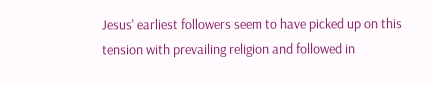Jesus' earliest followers seem to have picked up on this tension with prevailing religion and followed in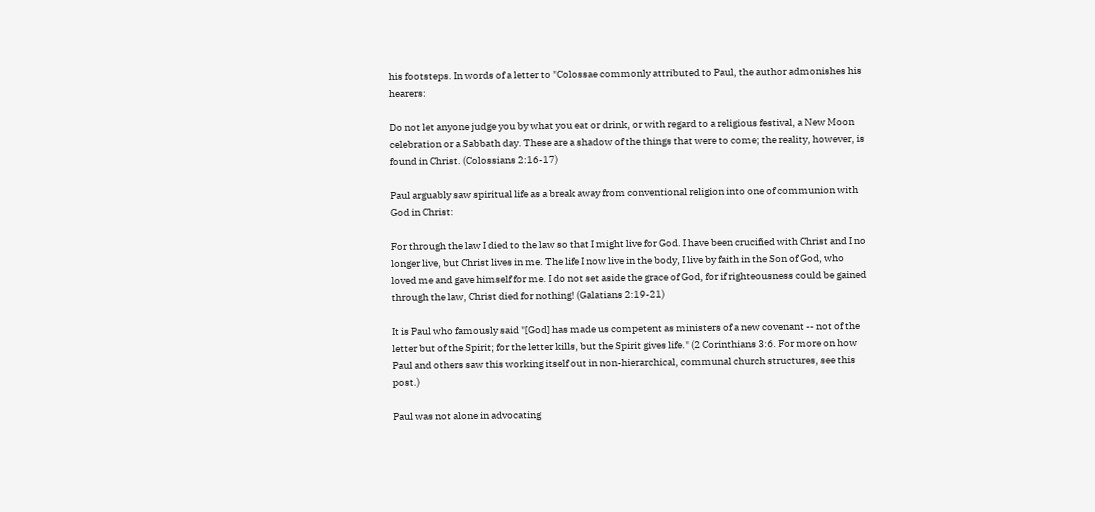his footsteps. In words of a letter to "Colossae commonly attributed to Paul, the author admonishes his hearers:

Do not let anyone judge you by what you eat or drink, or with regard to a religious festival, a New Moon celebration or a Sabbath day. These are a shadow of the things that were to come; the reality, however, is found in Christ. (Colossians 2:16-17)

Paul arguably saw spiritual life as a break away from conventional religion into one of communion with God in Christ:

For through the law I died to the law so that I might live for God. I have been crucified with Christ and I no longer live, but Christ lives in me. The life I now live in the body, I live by faith in the Son of God, who loved me and gave himself for me. I do not set aside the grace of God, for if righteousness could be gained through the law, Christ died for nothing! (Galatians 2:19-21)

It is Paul who famously said "[God] has made us competent as ministers of a new covenant -- not of the letter but of the Spirit; for the letter kills, but the Spirit gives life." (2 Corinthians 3:6. For more on how Paul and others saw this working itself out in non-hierarchical, communal church structures, see this post.)

Paul was not alone in advocating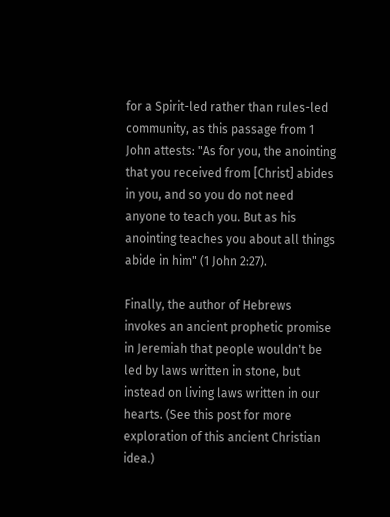for a Spirit-led rather than rules-led community, as this passage from 1 John attests: "As for you, the anointing that you received from [Christ] abides in you, and so you do not need anyone to teach you. But as his anointing teaches you about all things abide in him" (1 John 2:27).

Finally, the author of Hebrews invokes an ancient prophetic promise in Jeremiah that people wouldn't be led by laws written in stone, but instead on living laws written in our hearts. (See this post for more exploration of this ancient Christian idea.)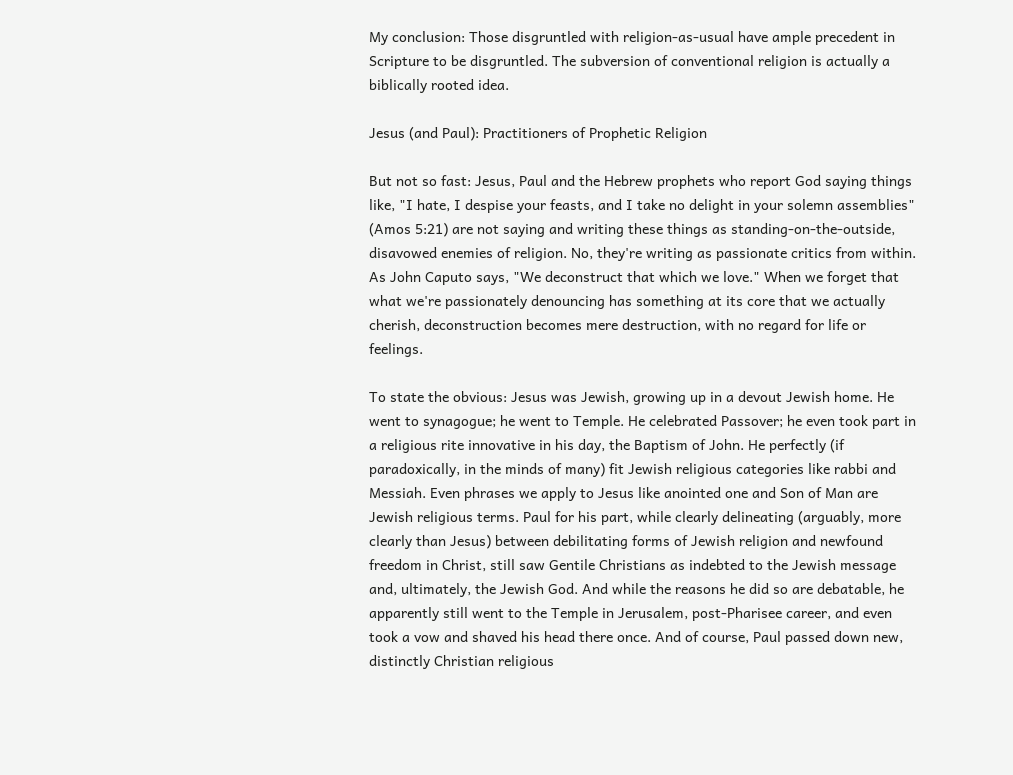My conclusion: Those disgruntled with religion-as-usual have ample precedent in Scripture to be disgruntled. The subversion of conventional religion is actually a biblically rooted idea.

Jesus (and Paul): Practitioners of Prophetic Religion

But not so fast: Jesus, Paul and the Hebrew prophets who report God saying things like, "I hate, I despise your feasts, and I take no delight in your solemn assemblies" (Amos 5:21) are not saying and writing these things as standing-on-the-outside, disavowed enemies of religion. No, they're writing as passionate critics from within. As John Caputo says, "We deconstruct that which we love." When we forget that what we're passionately denouncing has something at its core that we actually cherish, deconstruction becomes mere destruction, with no regard for life or feelings.

To state the obvious: Jesus was Jewish, growing up in a devout Jewish home. He went to synagogue; he went to Temple. He celebrated Passover; he even took part in a religious rite innovative in his day, the Baptism of John. He perfectly (if paradoxically, in the minds of many) fit Jewish religious categories like rabbi and Messiah. Even phrases we apply to Jesus like anointed one and Son of Man are Jewish religious terms. Paul for his part, while clearly delineating (arguably, more clearly than Jesus) between debilitating forms of Jewish religion and newfound freedom in Christ, still saw Gentile Christians as indebted to the Jewish message and, ultimately, the Jewish God. And while the reasons he did so are debatable, he apparently still went to the Temple in Jerusalem, post-Pharisee career, and even took a vow and shaved his head there once. And of course, Paul passed down new, distinctly Christian religious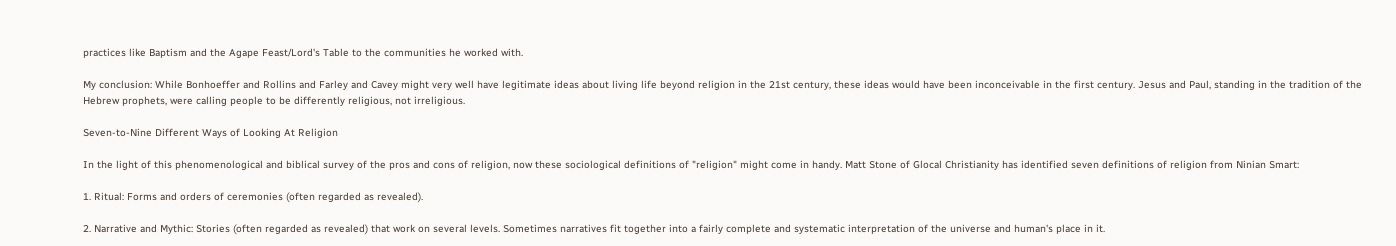practices like Baptism and the Agape Feast/Lord's Table to the communities he worked with.

My conclusion: While Bonhoeffer and Rollins and Farley and Cavey might very well have legitimate ideas about living life beyond religion in the 21st century, these ideas would have been inconceivable in the first century. Jesus and Paul, standing in the tradition of the Hebrew prophets, were calling people to be differently religious, not irreligious.

Seven-to-Nine Different Ways of Looking At Religion

In the light of this phenomenological and biblical survey of the pros and cons of religion, now these sociological definitions of "religion" might come in handy. Matt Stone of Glocal Christianity has identified seven definitions of religion from Ninian Smart:

1. Ritual: Forms and orders of ceremonies (often regarded as revealed).

2. Narrative and Mythic: Stories (often regarded as revealed) that work on several levels. Sometimes narratives fit together into a fairly complete and systematic interpretation of the universe and human's place in it.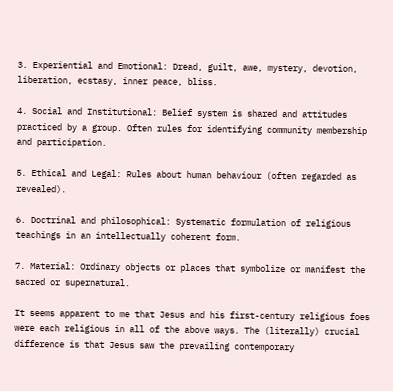3. Experiential and Emotional: Dread, guilt, awe, mystery, devotion, liberation, ecstasy, inner peace, bliss.

4. Social and Institutional: Belief system is shared and attitudes practiced by a group. Often rules for identifying community membership and participation.

5. Ethical and Legal: Rules about human behaviour (often regarded as revealed).

6. Doctrinal and philosophical: Systematic formulation of religious teachings in an intellectually coherent form.

7. Material: Ordinary objects or places that symbolize or manifest the sacred or supernatural.

It seems apparent to me that Jesus and his first-century religious foes were each religious in all of the above ways. The (literally) crucial difference is that Jesus saw the prevailing contemporary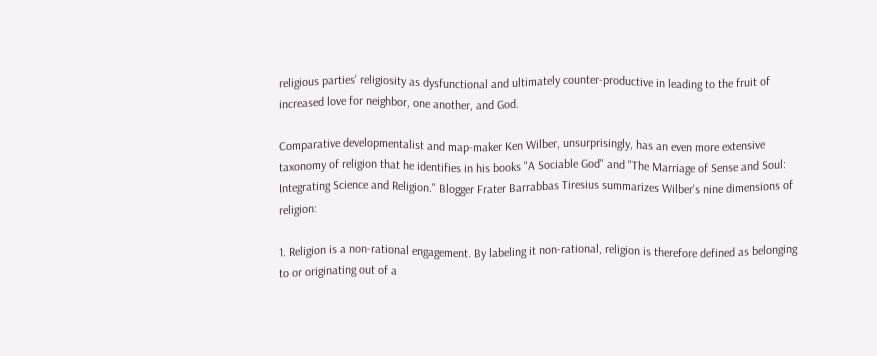religious parties' religiosity as dysfunctional and ultimately counter-productive in leading to the fruit of increased love for neighbor, one another, and God.

Comparative developmentalist and map-maker Ken Wilber, unsurprisingly, has an even more extensive taxonomy of religion that he identifies in his books "A Sociable God" and "The Marriage of Sense and Soul: Integrating Science and Religion." Blogger Frater Barrabbas Tiresius summarizes Wilber's nine dimensions of religion:

1. Religion is a non-rational engagement. By labeling it non-rational, religion is therefore defined as belonging to or originating out of a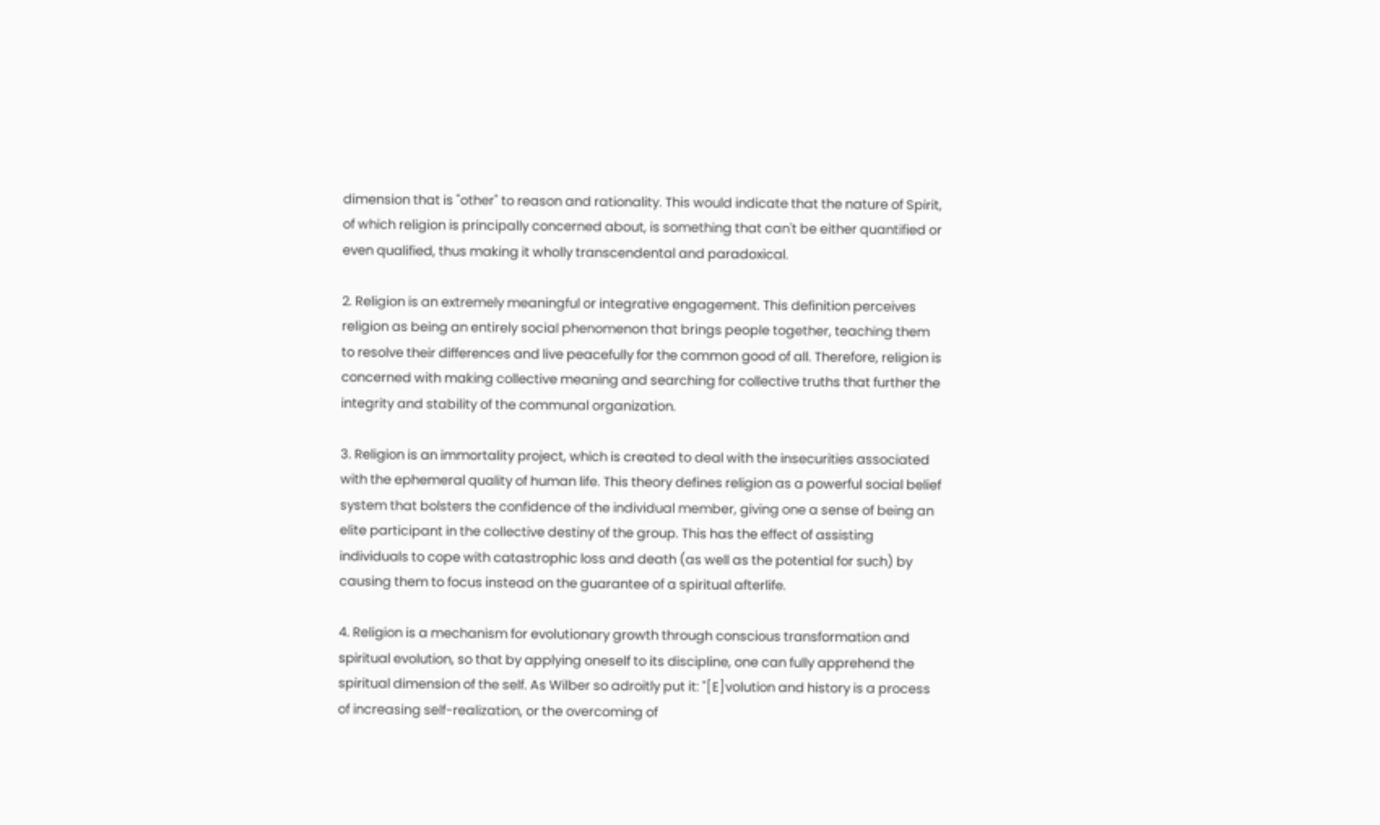dimension that is "other" to reason and rationality. This would indicate that the nature of Spirit, of which religion is principally concerned about, is something that can't be either quantified or even qualified, thus making it wholly transcendental and paradoxical.

2. Religion is an extremely meaningful or integrative engagement. This definition perceives religion as being an entirely social phenomenon that brings people together, teaching them to resolve their differences and live peacefully for the common good of all. Therefore, religion is concerned with making collective meaning and searching for collective truths that further the integrity and stability of the communal organization.

3. Religion is an immortality project, which is created to deal with the insecurities associated with the ephemeral quality of human life. This theory defines religion as a powerful social belief system that bolsters the confidence of the individual member, giving one a sense of being an elite participant in the collective destiny of the group. This has the effect of assisting individuals to cope with catastrophic loss and death (as well as the potential for such) by causing them to focus instead on the guarantee of a spiritual afterlife.

4. Religion is a mechanism for evolutionary growth through conscious transformation and spiritual evolution, so that by applying oneself to its discipline, one can fully apprehend the spiritual dimension of the self. As Wilber so adroitly put it: "[E]volution and history is a process of increasing self-realization, or the overcoming of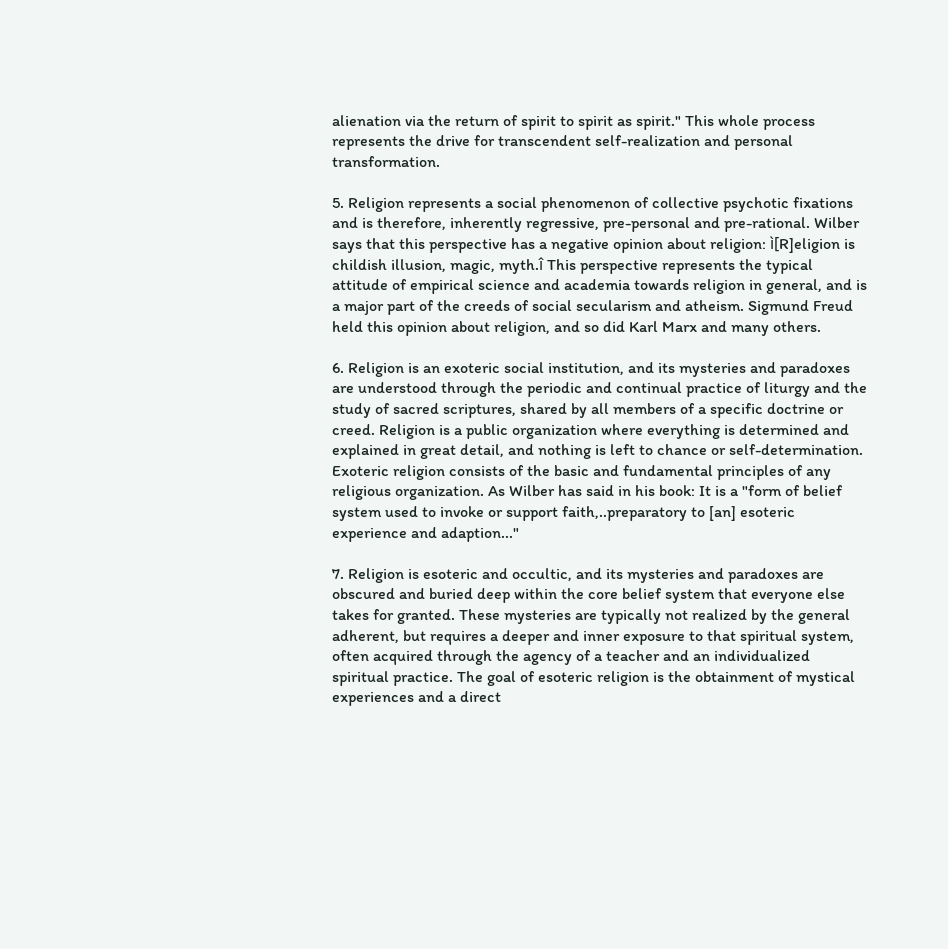alienation via the return of spirit to spirit as spirit." This whole process represents the drive for transcendent self-realization and personal transformation.

5. Religion represents a social phenomenon of collective psychotic fixations and is therefore, inherently regressive, pre-personal and pre-rational. Wilber says that this perspective has a negative opinion about religion: ì[R]eligion is childish illusion, magic, myth.î This perspective represents the typical attitude of empirical science and academia towards religion in general, and is a major part of the creeds of social secularism and atheism. Sigmund Freud held this opinion about religion, and so did Karl Marx and many others.

6. Religion is an exoteric social institution, and its mysteries and paradoxes are understood through the periodic and continual practice of liturgy and the study of sacred scriptures, shared by all members of a specific doctrine or creed. Religion is a public organization where everything is determined and explained in great detail, and nothing is left to chance or self-determination. Exoteric religion consists of the basic and fundamental principles of any religious organization. As Wilber has said in his book: It is a "form of belief system used to invoke or support faith,..preparatory to [an] esoteric experience and adaption..."

7. Religion is esoteric and occultic, and its mysteries and paradoxes are obscured and buried deep within the core belief system that everyone else takes for granted. These mysteries are typically not realized by the general adherent, but requires a deeper and inner exposure to that spiritual system, often acquired through the agency of a teacher and an individualized spiritual practice. The goal of esoteric religion is the obtainment of mystical experiences and a direct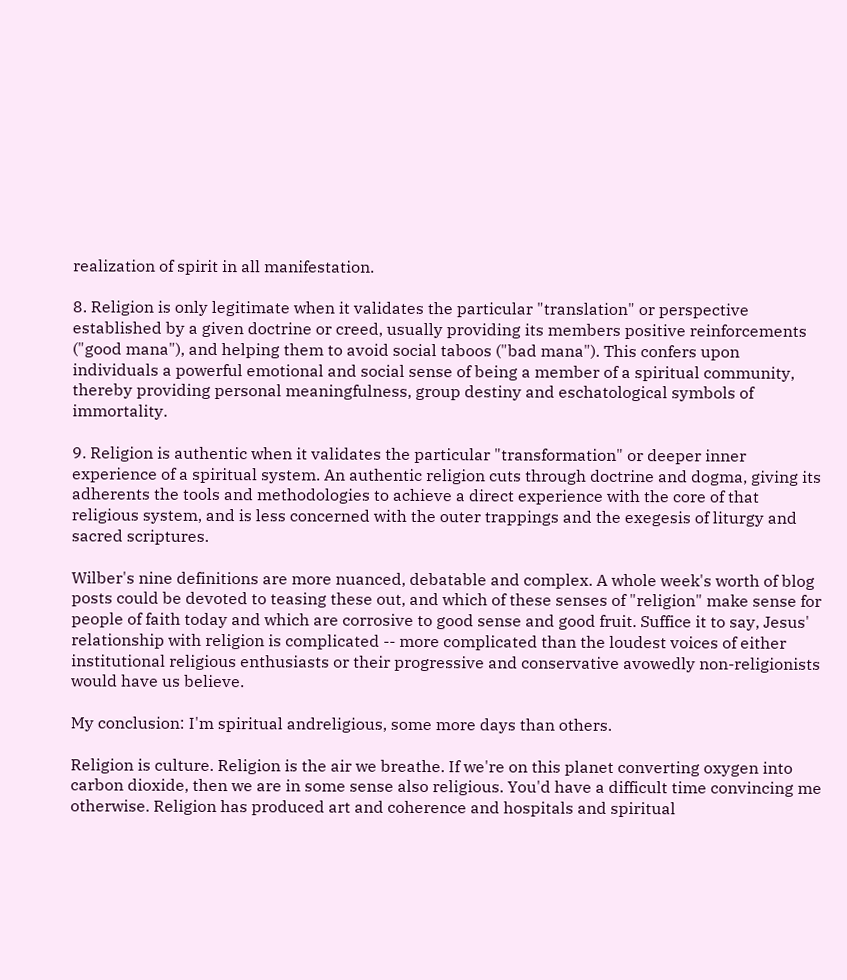realization of spirit in all manifestation.

8. Religion is only legitimate when it validates the particular "translation" or perspective established by a given doctrine or creed, usually providing its members positive reinforcements ("good mana"), and helping them to avoid social taboos ("bad mana"). This confers upon individuals a powerful emotional and social sense of being a member of a spiritual community, thereby providing personal meaningfulness, group destiny and eschatological symbols of immortality.

9. Religion is authentic when it validates the particular "transformation" or deeper inner experience of a spiritual system. An authentic religion cuts through doctrine and dogma, giving its adherents the tools and methodologies to achieve a direct experience with the core of that religious system, and is less concerned with the outer trappings and the exegesis of liturgy and sacred scriptures.

Wilber's nine definitions are more nuanced, debatable and complex. A whole week's worth of blog posts could be devoted to teasing these out, and which of these senses of "religion" make sense for people of faith today and which are corrosive to good sense and good fruit. Suffice it to say, Jesus' relationship with religion is complicated -- more complicated than the loudest voices of either institutional religious enthusiasts or their progressive and conservative avowedly non-religionists would have us believe.

My conclusion: I'm spiritual andreligious, some more days than others.

Religion is culture. Religion is the air we breathe. If we're on this planet converting oxygen into carbon dioxide, then we are in some sense also religious. You'd have a difficult time convincing me otherwise. Religion has produced art and coherence and hospitals and spiritual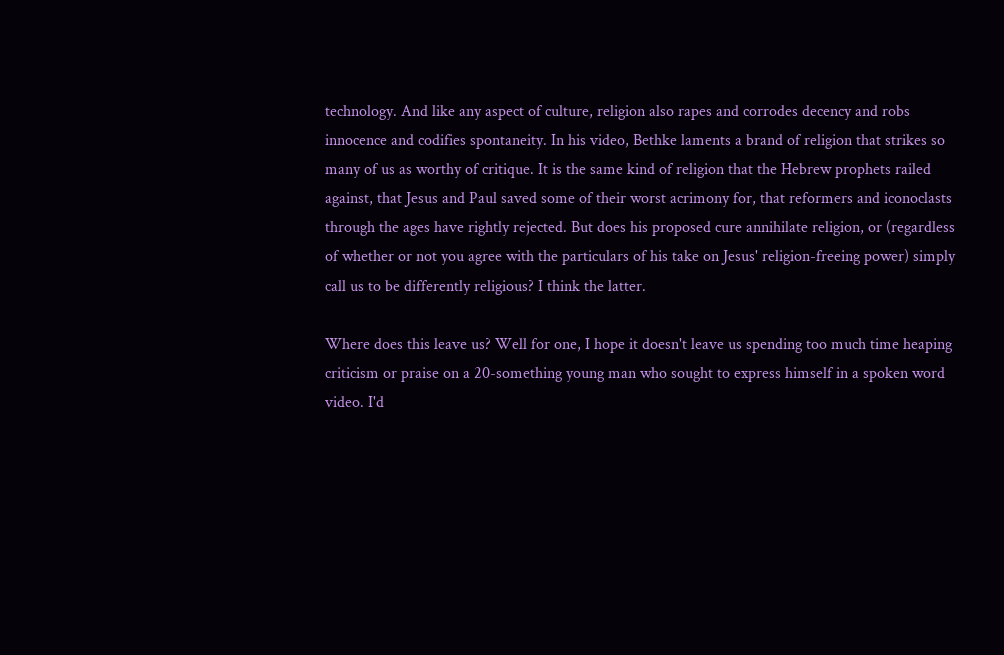technology. And like any aspect of culture, religion also rapes and corrodes decency and robs innocence and codifies spontaneity. In his video, Bethke laments a brand of religion that strikes so many of us as worthy of critique. It is the same kind of religion that the Hebrew prophets railed against, that Jesus and Paul saved some of their worst acrimony for, that reformers and iconoclasts through the ages have rightly rejected. But does his proposed cure annihilate religion, or (regardless of whether or not you agree with the particulars of his take on Jesus' religion-freeing power) simply call us to be differently religious? I think the latter.

Where does this leave us? Well for one, I hope it doesn't leave us spending too much time heaping criticism or praise on a 20-something young man who sought to express himself in a spoken word video. I'd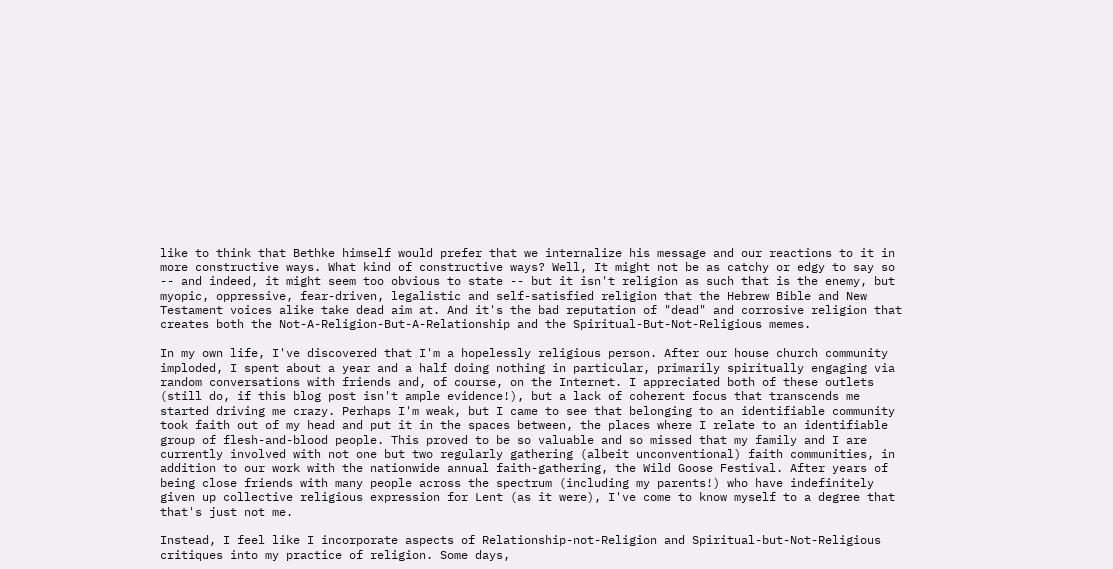like to think that Bethke himself would prefer that we internalize his message and our reactions to it in more constructive ways. What kind of constructive ways? Well, It might not be as catchy or edgy to say so -- and indeed, it might seem too obvious to state -- but it isn't religion as such that is the enemy, but myopic, oppressive, fear-driven, legalistic and self-satisfied religion that the Hebrew Bible and New Testament voices alike take dead aim at. And it's the bad reputation of "dead" and corrosive religion that creates both the Not-A-Religion-But-A-Relationship and the Spiritual-But-Not-Religious memes.

In my own life, I've discovered that I'm a hopelessly religious person. After our house church community imploded, I spent about a year and a half doing nothing in particular, primarily spiritually engaging via random conversations with friends and, of course, on the Internet. I appreciated both of these outlets (still do, if this blog post isn't ample evidence!), but a lack of coherent focus that transcends me started driving me crazy. Perhaps I'm weak, but I came to see that belonging to an identifiable community took faith out of my head and put it in the spaces between, the places where I relate to an identifiable group of flesh-and-blood people. This proved to be so valuable and so missed that my family and I are currently involved with not one but two regularly gathering (albeit unconventional) faith communities, in addition to our work with the nationwide annual faith-gathering, the Wild Goose Festival. After years of being close friends with many people across the spectrum (including my parents!) who have indefinitely given up collective religious expression for Lent (as it were), I've come to know myself to a degree that that's just not me.

Instead, I feel like I incorporate aspects of Relationship-not-Religion and Spiritual-but-Not-Religious critiques into my practice of religion. Some days,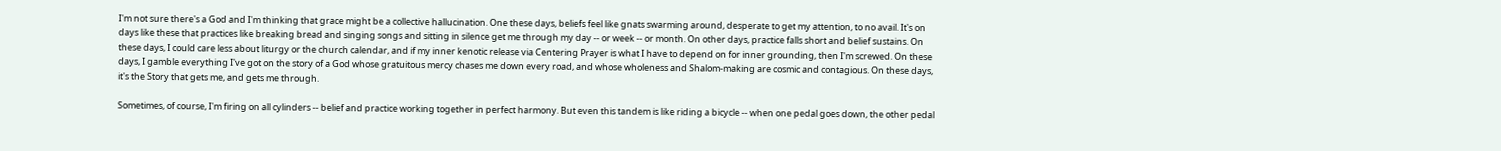I'm not sure there's a God and I'm thinking that grace might be a collective hallucination. One these days, beliefs feel like gnats swarming around, desperate to get my attention, to no avail. It's on days like these that practices like breaking bread and singing songs and sitting in silence get me through my day -- or week -- or month. On other days, practice falls short and belief sustains. On these days, I could care less about liturgy or the church calendar, and if my inner kenotic release via Centering Prayer is what I have to depend on for inner grounding, then I'm screwed. On these days, I gamble everything I've got on the story of a God whose gratuitous mercy chases me down every road, and whose wholeness and Shalom-making are cosmic and contagious. On these days, it's the Story that gets me, and gets me through.

Sometimes, of course, I'm firing on all cylinders -- belief and practice working together in perfect harmony. But even this tandem is like riding a bicycle -- when one pedal goes down, the other pedal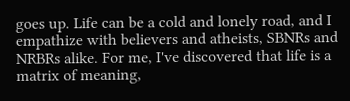goes up. Life can be a cold and lonely road, and I empathize with believers and atheists, SBNRs and NRBRs alike. For me, I've discovered that life is a matrix of meaning,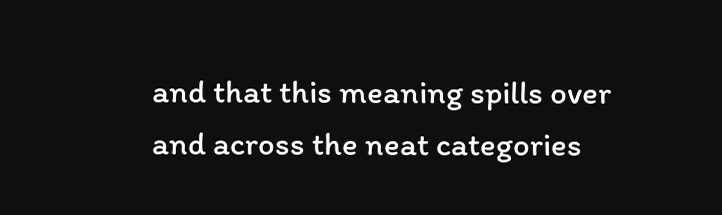and that this meaning spills over and across the neat categories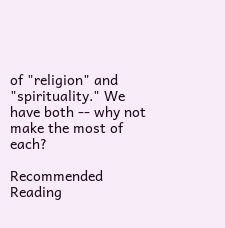of "religion" and "spirituality." We have both -- why not make the most of each?

Recommended Reading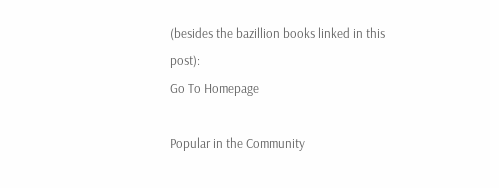(besides the bazillion books linked in this post):
Go To Homepage

Popular in the Community